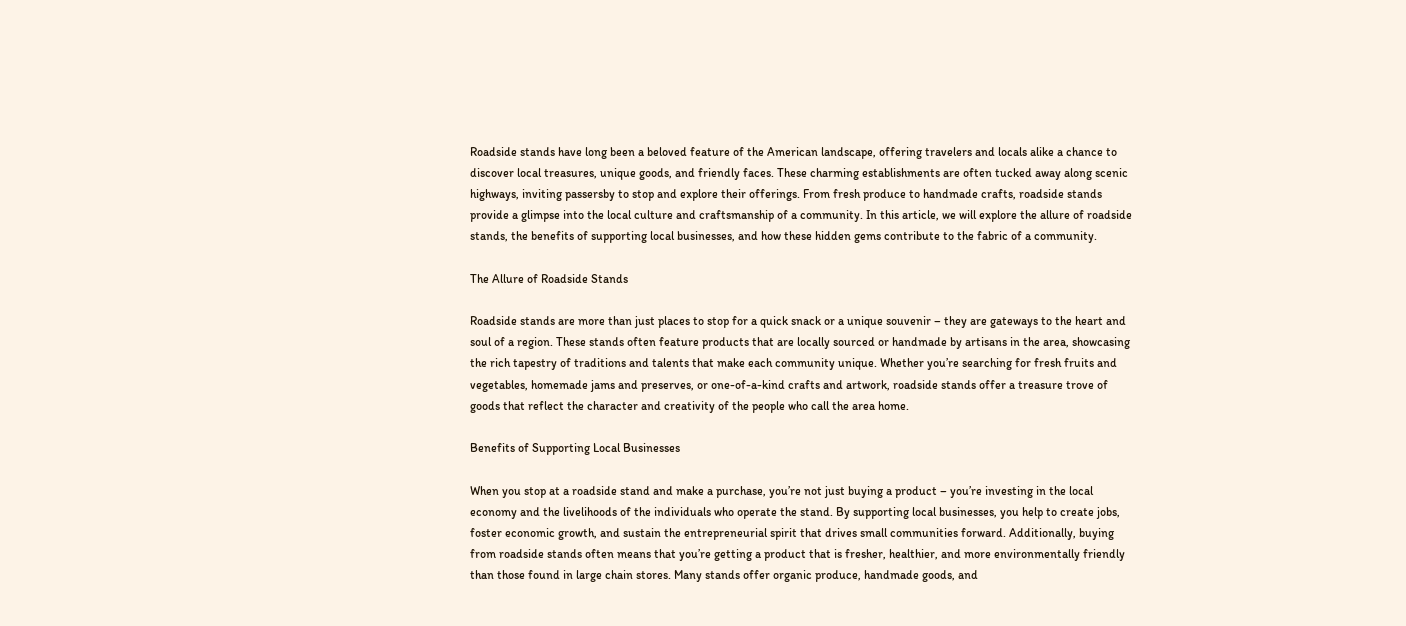Roadside stands have long been a beloved feature of the American landscape, offering travelers and locals alike a chance to discover local treasures, unique goods, and friendly faces. These charming establishments are often tucked away along scenic highways, inviting passersby to stop and explore their offerings. From fresh produce to handmade crafts, roadside stands provide a glimpse into the local culture and craftsmanship of a community. In this article, we will explore the allure of roadside stands, the benefits of supporting local businesses, and how these hidden gems contribute to the fabric of a community.

The Allure of Roadside Stands

Roadside stands are more than just places to stop for a quick snack or a unique souvenir – they are gateways to the heart and soul of a region. These stands often feature products that are locally sourced or handmade by artisans in the area, showcasing the rich tapestry of traditions and talents that make each community unique. Whether you’re searching for fresh fruits and vegetables, homemade jams and preserves, or one-of-a-kind crafts and artwork, roadside stands offer a treasure trove of goods that reflect the character and creativity of the people who call the area home.

Benefits of Supporting Local Businesses

When you stop at a roadside stand and make a purchase, you’re not just buying a product – you’re investing in the local economy and the livelihoods of the individuals who operate the stand. By supporting local businesses, you help to create jobs, foster economic growth, and sustain the entrepreneurial spirit that drives small communities forward. Additionally, buying from roadside stands often means that you’re getting a product that is fresher, healthier, and more environmentally friendly than those found in large chain stores. Many stands offer organic produce, handmade goods, and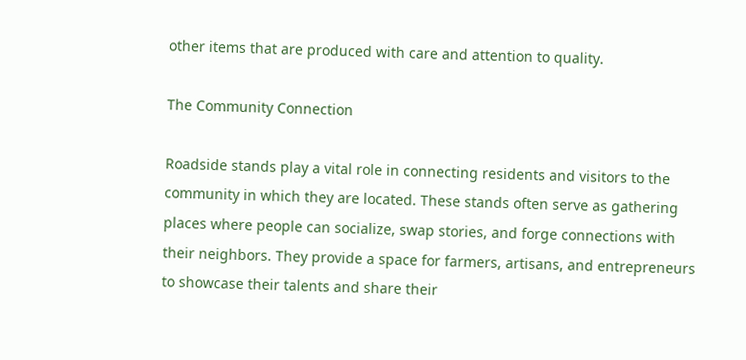other items that are produced with care and attention to quality.

The Community Connection

Roadside stands play a vital role in connecting residents and visitors to the community in which they are located. These stands often serve as gathering places where people can socialize, swap stories, and forge connections with their neighbors. They provide a space for farmers, artisans, and entrepreneurs to showcase their talents and share their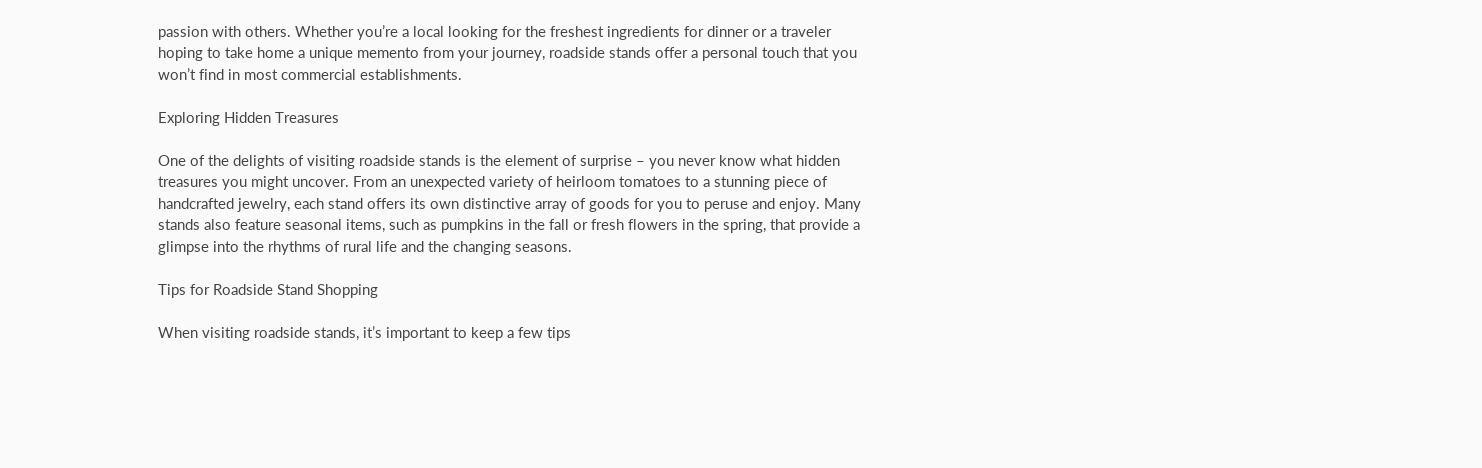passion with others. Whether you’re a local looking for the freshest ingredients for dinner or a traveler hoping to take home a unique memento from your journey, roadside stands offer a personal touch that you won’t find in most commercial establishments.

Exploring Hidden Treasures

One of the delights of visiting roadside stands is the element of surprise – you never know what hidden treasures you might uncover. From an unexpected variety of heirloom tomatoes to a stunning piece of handcrafted jewelry, each stand offers its own distinctive array of goods for you to peruse and enjoy. Many stands also feature seasonal items, such as pumpkins in the fall or fresh flowers in the spring, that provide a glimpse into the rhythms of rural life and the changing seasons.

Tips for Roadside Stand Shopping

When visiting roadside stands, it’s important to keep a few tips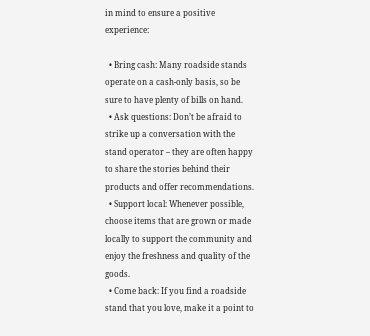in mind to ensure a positive experience:

  • Bring cash: Many roadside stands operate on a cash-only basis, so be sure to have plenty of bills on hand.
  • Ask questions: Don’t be afraid to strike up a conversation with the stand operator – they are often happy to share the stories behind their products and offer recommendations.
  • Support local: Whenever possible, choose items that are grown or made locally to support the community and enjoy the freshness and quality of the goods.
  • Come back: If you find a roadside stand that you love, make it a point to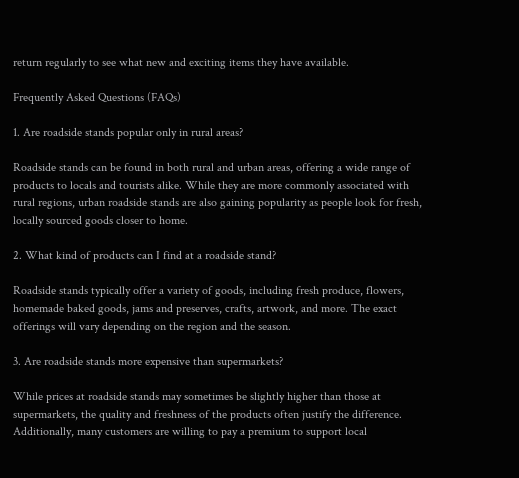return regularly to see what new and exciting items they have available.

Frequently Asked Questions (FAQs)

1. Are roadside stands popular only in rural areas?

Roadside stands can be found in both rural and urban areas, offering a wide range of products to locals and tourists alike. While they are more commonly associated with rural regions, urban roadside stands are also gaining popularity as people look for fresh, locally sourced goods closer to home.

2. What kind of products can I find at a roadside stand?

Roadside stands typically offer a variety of goods, including fresh produce, flowers, homemade baked goods, jams and preserves, crafts, artwork, and more. The exact offerings will vary depending on the region and the season.

3. Are roadside stands more expensive than supermarkets?

While prices at roadside stands may sometimes be slightly higher than those at supermarkets, the quality and freshness of the products often justify the difference. Additionally, many customers are willing to pay a premium to support local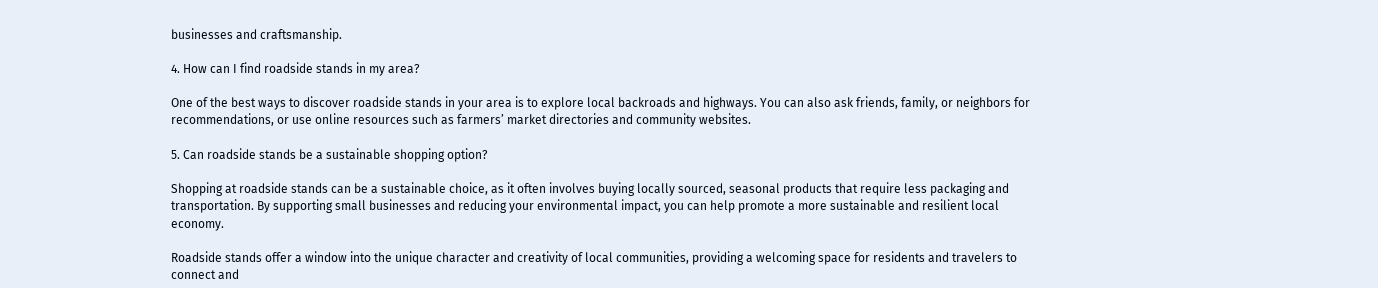businesses and craftsmanship.

4. How can I find roadside stands in my area?

One of the best ways to discover roadside stands in your area is to explore local backroads and highways. You can also ask friends, family, or neighbors for recommendations, or use online resources such as farmers’ market directories and community websites.

5. Can roadside stands be a sustainable shopping option?

Shopping at roadside stands can be a sustainable choice, as it often involves buying locally sourced, seasonal products that require less packaging and transportation. By supporting small businesses and reducing your environmental impact, you can help promote a more sustainable and resilient local economy.

Roadside stands offer a window into the unique character and creativity of local communities, providing a welcoming space for residents and travelers to connect and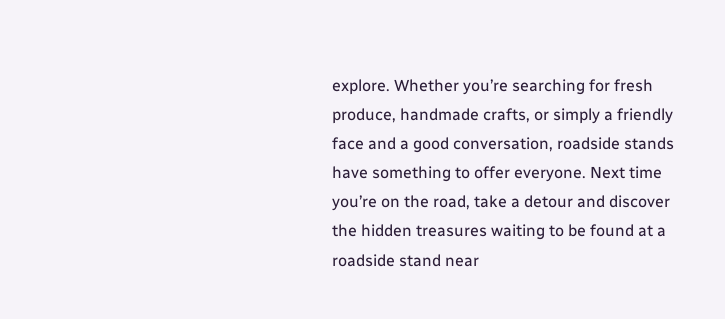explore. Whether you’re searching for fresh produce, handmade crafts, or simply a friendly face and a good conversation, roadside stands have something to offer everyone. Next time you’re on the road, take a detour and discover the hidden treasures waiting to be found at a roadside stand near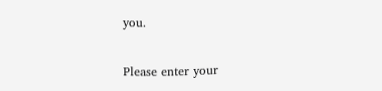you.


Please enter your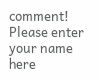comment!
Please enter your name here